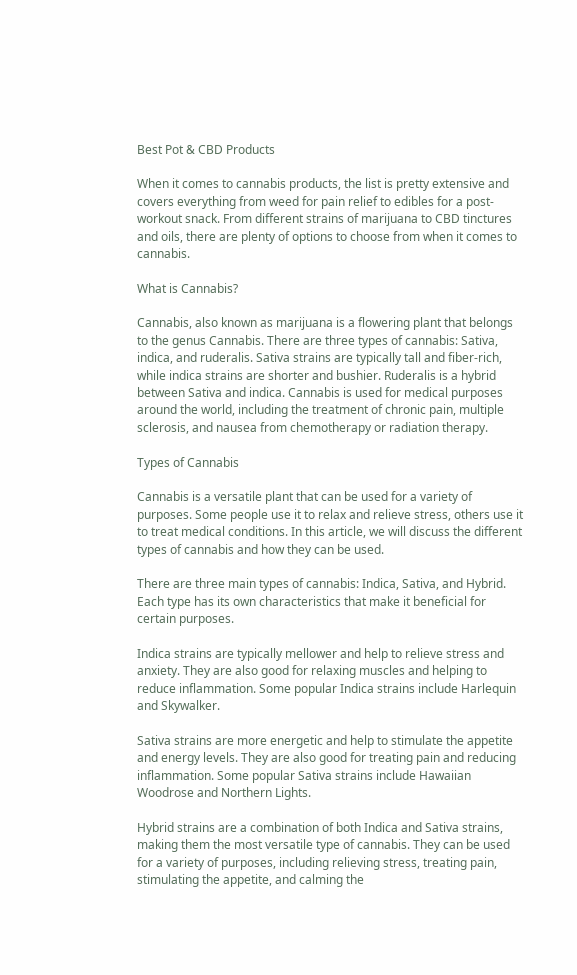Best Pot & CBD Products

When it comes to cannabis products, the list is pretty extensive and covers everything from weed for pain relief to edibles for a post-workout snack. From different strains of marijuana to CBD tinctures and oils, there are plenty of options to choose from when it comes to cannabis.

What is Cannabis?

Cannabis, also known as marijuana is a flowering plant that belongs to the genus Cannabis. There are three types of cannabis: Sativa, indica, and ruderalis. Sativa strains are typically tall and fiber-rich, while indica strains are shorter and bushier. Ruderalis is a hybrid between Sativa and indica. Cannabis is used for medical purposes around the world, including the treatment of chronic pain, multiple sclerosis, and nausea from chemotherapy or radiation therapy.

Types of Cannabis

Cannabis is a versatile plant that can be used for a variety of purposes. Some people use it to relax and relieve stress, others use it to treat medical conditions. In this article, we will discuss the different types of cannabis and how they can be used.

There are three main types of cannabis: Indica, Sativa, and Hybrid. Each type has its own characteristics that make it beneficial for certain purposes.

Indica strains are typically mellower and help to relieve stress and anxiety. They are also good for relaxing muscles and helping to reduce inflammation. Some popular Indica strains include Harlequin and Skywalker.

Sativa strains are more energetic and help to stimulate the appetite and energy levels. They are also good for treating pain and reducing inflammation. Some popular Sativa strains include Hawaiian Woodrose and Northern Lights.

Hybrid strains are a combination of both Indica and Sativa strains, making them the most versatile type of cannabis. They can be used for a variety of purposes, including relieving stress, treating pain, stimulating the appetite, and calming the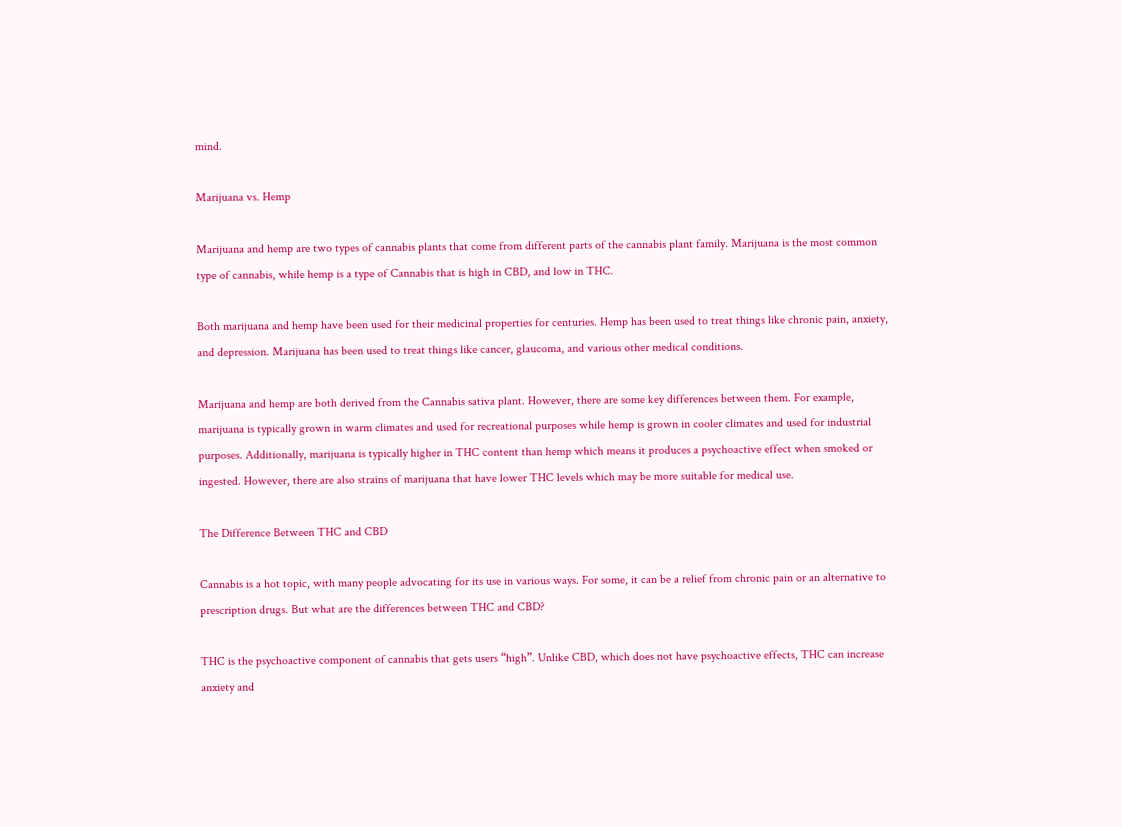mind.

Marijuana vs. Hemp

Marijuana and hemp are two types of cannabis plants that come from different parts of the cannabis plant family. Marijuana is the most common type of cannabis, while hemp is a type of Cannabis that is high in CBD, and low in THC.

Both marijuana and hemp have been used for their medicinal properties for centuries. Hemp has been used to treat things like chronic pain, anxiety, and depression. Marijuana has been used to treat things like cancer, glaucoma, and various other medical conditions.

Marijuana and hemp are both derived from the Cannabis sativa plant. However, there are some key differences between them. For example, marijuana is typically grown in warm climates and used for recreational purposes while hemp is grown in cooler climates and used for industrial purposes. Additionally, marijuana is typically higher in THC content than hemp which means it produces a psychoactive effect when smoked or ingested. However, there are also strains of marijuana that have lower THC levels which may be more suitable for medical use.

The Difference Between THC and CBD

Cannabis is a hot topic, with many people advocating for its use in various ways. For some, it can be a relief from chronic pain or an alternative to prescription drugs. But what are the differences between THC and CBD?

THC is the psychoactive component of cannabis that gets users “high”. Unlike CBD, which does not have psychoactive effects, THC can increase anxiety and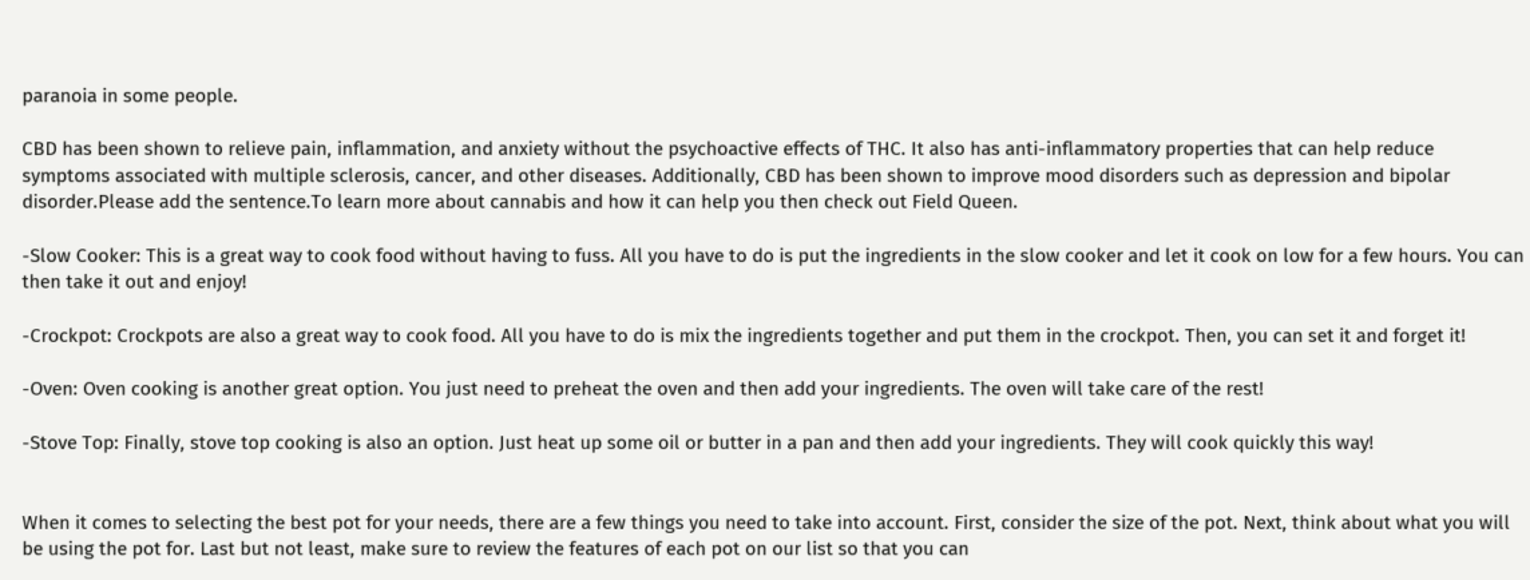paranoia in some people.

CBD has been shown to relieve pain, inflammation, and anxiety without the psychoactive effects of THC. It also has anti-inflammatory properties that can help reduce symptoms associated with multiple sclerosis, cancer, and other diseases. Additionally, CBD has been shown to improve mood disorders such as depression and bipolar disorder.Please add the sentence.To learn more about cannabis and how it can help you then check out Field Queen.

-Slow Cooker: This is a great way to cook food without having to fuss. All you have to do is put the ingredients in the slow cooker and let it cook on low for a few hours. You can then take it out and enjoy!

-Crockpot: Crockpots are also a great way to cook food. All you have to do is mix the ingredients together and put them in the crockpot. Then, you can set it and forget it!

-Oven: Oven cooking is another great option. You just need to preheat the oven and then add your ingredients. The oven will take care of the rest!

-Stove Top: Finally, stove top cooking is also an option. Just heat up some oil or butter in a pan and then add your ingredients. They will cook quickly this way!


When it comes to selecting the best pot for your needs, there are a few things you need to take into account. First, consider the size of the pot. Next, think about what you will be using the pot for. Last but not least, make sure to review the features of each pot on our list so that you can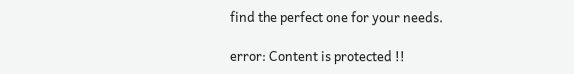find the perfect one for your needs.

error: Content is protected !!